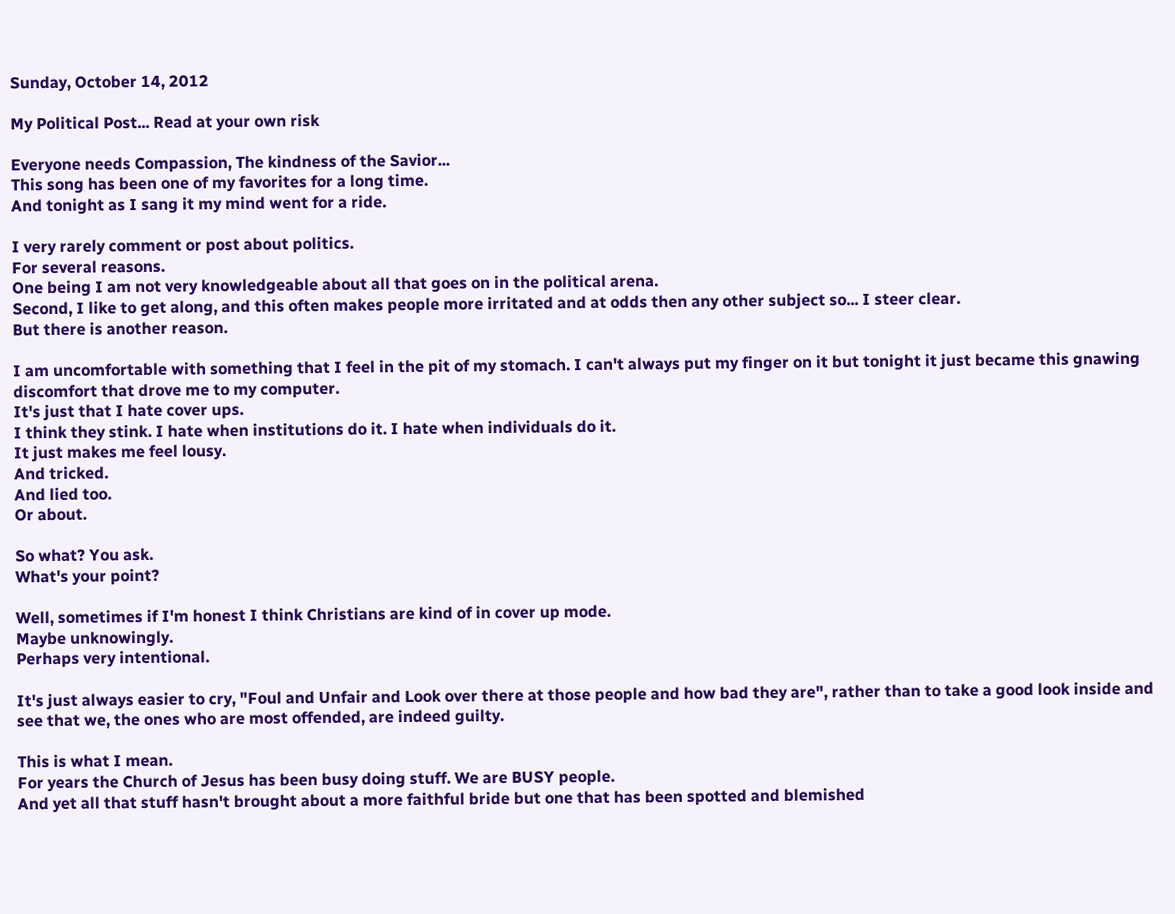Sunday, October 14, 2012

My Political Post... Read at your own risk

Everyone needs Compassion, The kindness of the Savior...
This song has been one of my favorites for a long time.
And tonight as I sang it my mind went for a ride.

I very rarely comment or post about politics.
For several reasons.
One being I am not very knowledgeable about all that goes on in the political arena.
Second, I like to get along, and this often makes people more irritated and at odds then any other subject so... I steer clear.
But there is another reason.

I am uncomfortable with something that I feel in the pit of my stomach. I can't always put my finger on it but tonight it just became this gnawing discomfort that drove me to my computer.
It's just that I hate cover ups.
I think they stink. I hate when institutions do it. I hate when individuals do it.
It just makes me feel lousy.
And tricked.
And lied too.
Or about.

So what? You ask.
What's your point?

Well, sometimes if I'm honest I think Christians are kind of in cover up mode.
Maybe unknowingly.
Perhaps very intentional.

It's just always easier to cry, "Foul and Unfair and Look over there at those people and how bad they are", rather than to take a good look inside and see that we, the ones who are most offended, are indeed guilty.

This is what I mean.
For years the Church of Jesus has been busy doing stuff. We are BUSY people.
And yet all that stuff hasn't brought about a more faithful bride but one that has been spotted and blemished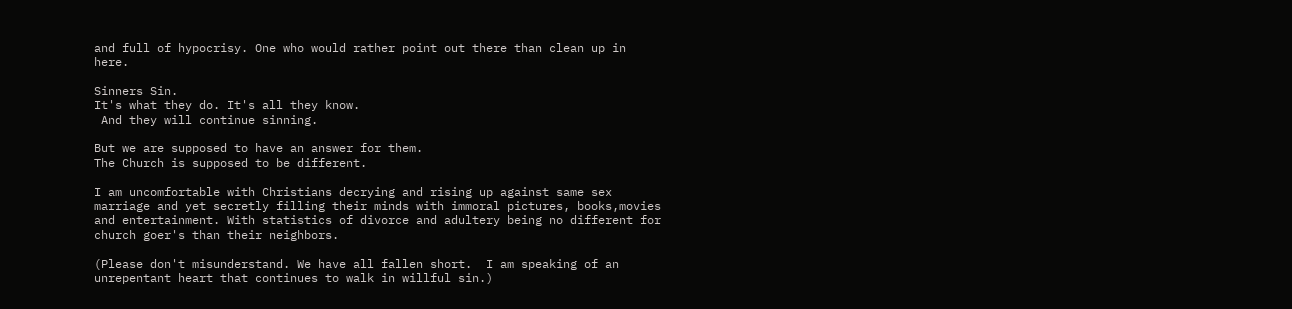and full of hypocrisy. One who would rather point out there than clean up in here.

Sinners Sin.
It's what they do. It's all they know.
 And they will continue sinning.

But we are supposed to have an answer for them.
The Church is supposed to be different.

I am uncomfortable with Christians decrying and rising up against same sex marriage and yet secretly filling their minds with immoral pictures, books,movies and entertainment. With statistics of divorce and adultery being no different for church goer's than their neighbors.

(Please don't misunderstand. We have all fallen short.  I am speaking of an unrepentant heart that continues to walk in willful sin.)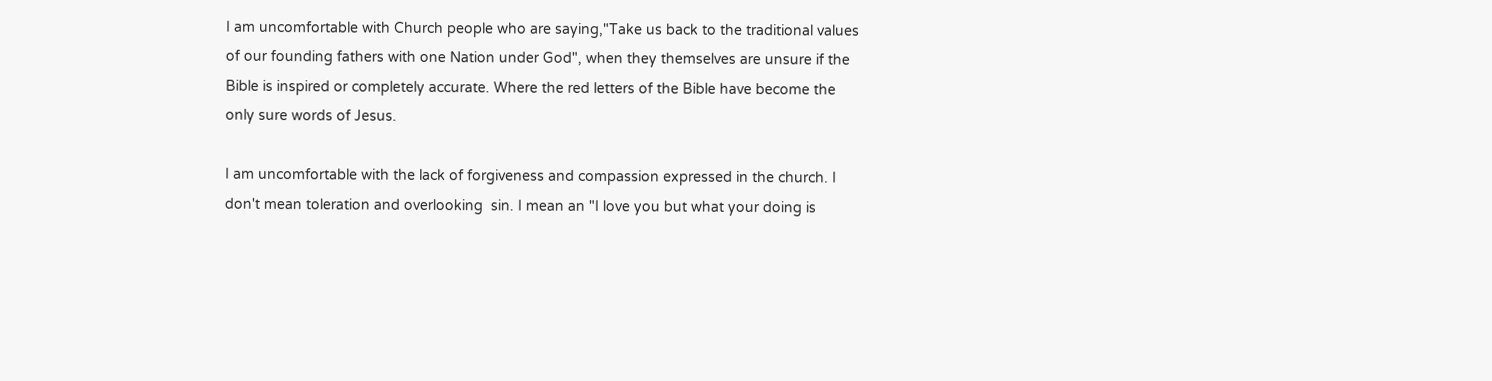I am uncomfortable with Church people who are saying,"Take us back to the traditional values of our founding fathers with one Nation under God", when they themselves are unsure if the Bible is inspired or completely accurate. Where the red letters of the Bible have become the only sure words of Jesus.

I am uncomfortable with the lack of forgiveness and compassion expressed in the church. I don't mean toleration and overlooking  sin. I mean an "I love you but what your doing is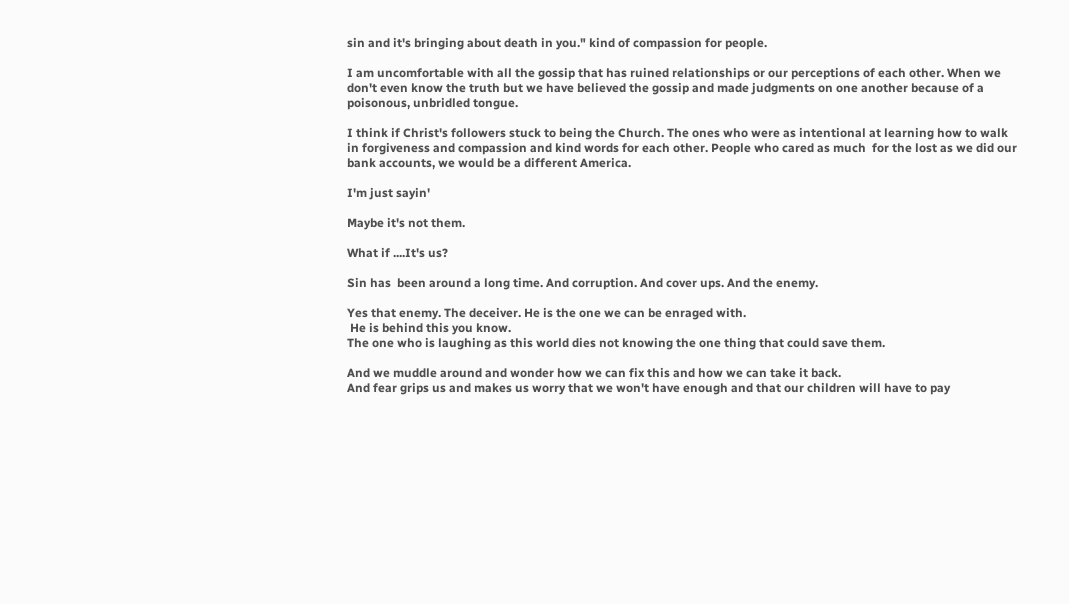sin and it's bringing about death in you." kind of compassion for people.

I am uncomfortable with all the gossip that has ruined relationships or our perceptions of each other. When we don't even know the truth but we have believed the gossip and made judgments on one another because of a poisonous, unbridled tongue.

I think if Christ's followers stuck to being the Church. The ones who were as intentional at learning how to walk in forgiveness and compassion and kind words for each other. People who cared as much  for the lost as we did our bank accounts, we would be a different America.

I'm just sayin'

Maybe it's not them.

What if ....It's us?

Sin has  been around a long time. And corruption. And cover ups. And the enemy.

Yes that enemy. The deceiver. He is the one we can be enraged with.
 He is behind this you know.
The one who is laughing as this world dies not knowing the one thing that could save them.

And we muddle around and wonder how we can fix this and how we can take it back.
And fear grips us and makes us worry that we won't have enough and that our children will have to pay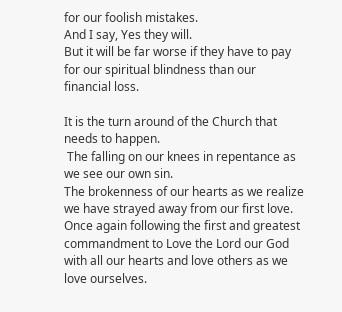for our foolish mistakes.
And I say, Yes they will.
But it will be far worse if they have to pay for our spiritual blindness than our financial loss.

It is the turn around of the Church that needs to happen.
 The falling on our knees in repentance as we see our own sin.
The brokenness of our hearts as we realize we have strayed away from our first love.
Once again following the first and greatest commandment to Love the Lord our God with all our hearts and love others as we love ourselves.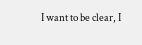I want to be clear, I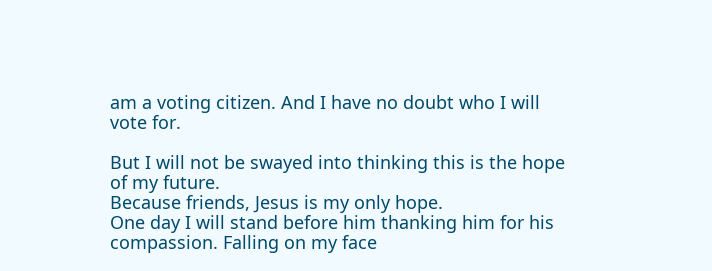am a voting citizen. And I have no doubt who I will vote for.

But I will not be swayed into thinking this is the hope of my future.
Because friends, Jesus is my only hope.
One day I will stand before him thanking him for his compassion. Falling on my face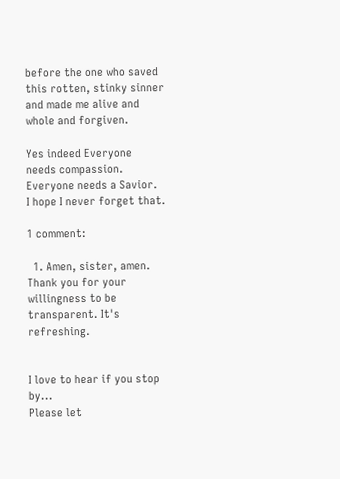before the one who saved this rotten, stinky sinner and made me alive and whole and forgiven.

Yes indeed Everyone  needs compassion.
Everyone needs a Savior.
I hope I never forget that.

1 comment:

  1. Amen, sister, amen. Thank you for your willingness to be transparent. It's refreshing.


I love to hear if you stop by...
Please let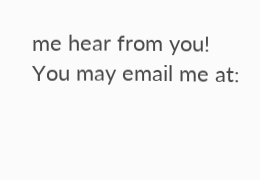me hear from you!
You may email me at: